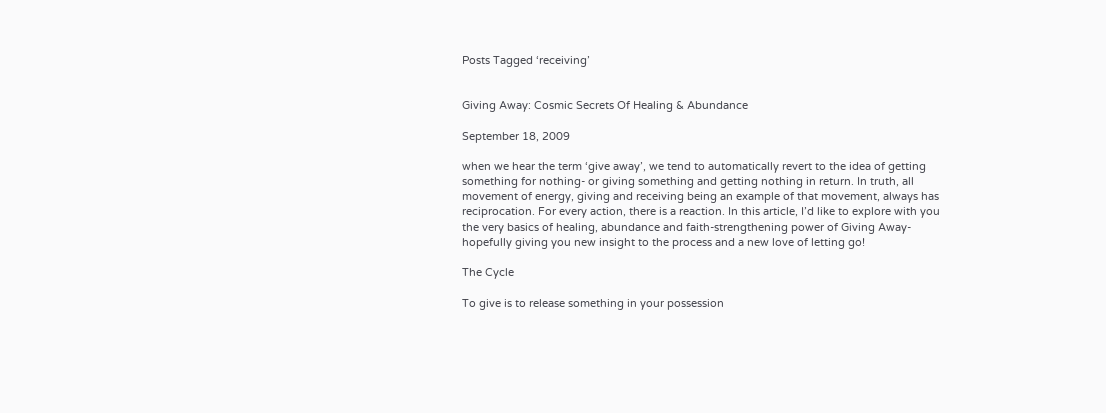Posts Tagged ‘receiving’


Giving Away: Cosmic Secrets Of Healing & Abundance

September 18, 2009

when we hear the term ‘give away’, we tend to automatically revert to the idea of getting something for nothing- or giving something and getting nothing in return. In truth, all movement of energy, giving and receiving being an example of that movement, always has reciprocation. For every action, there is a reaction. In this article, I’d like to explore with you the very basics of healing, abundance and faith-strengthening power of Giving Away- hopefully giving you new insight to the process and a new love of letting go!

The Cycle

To give is to release something in your possession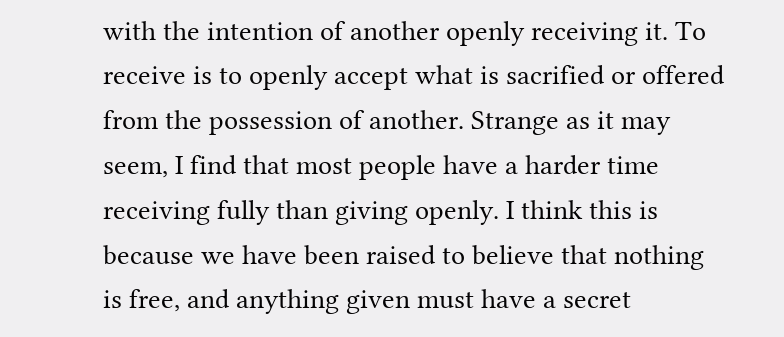with the intention of another openly receiving it. To receive is to openly accept what is sacrified or offered from the possession of another. Strange as it may seem, I find that most people have a harder time receiving fully than giving openly. I think this is because we have been raised to believe that nothing is free, and anything given must have a secret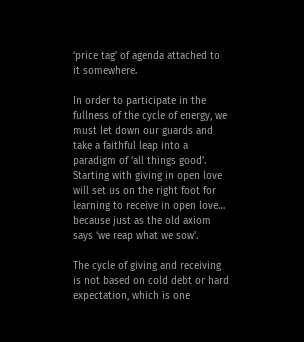‘price tag’ of agenda attached to it somewhere.

In order to participate in the fullness of the cycle of energy, we must let down our guards and take a faithful leap into a paradigm of ‘all things good’. Starting with giving in open love will set us on the right foot for learning to receive in open love… because just as the old axiom says ‘we reap what we sow’.

The cycle of giving and receiving is not based on cold debt or hard expectation, which is one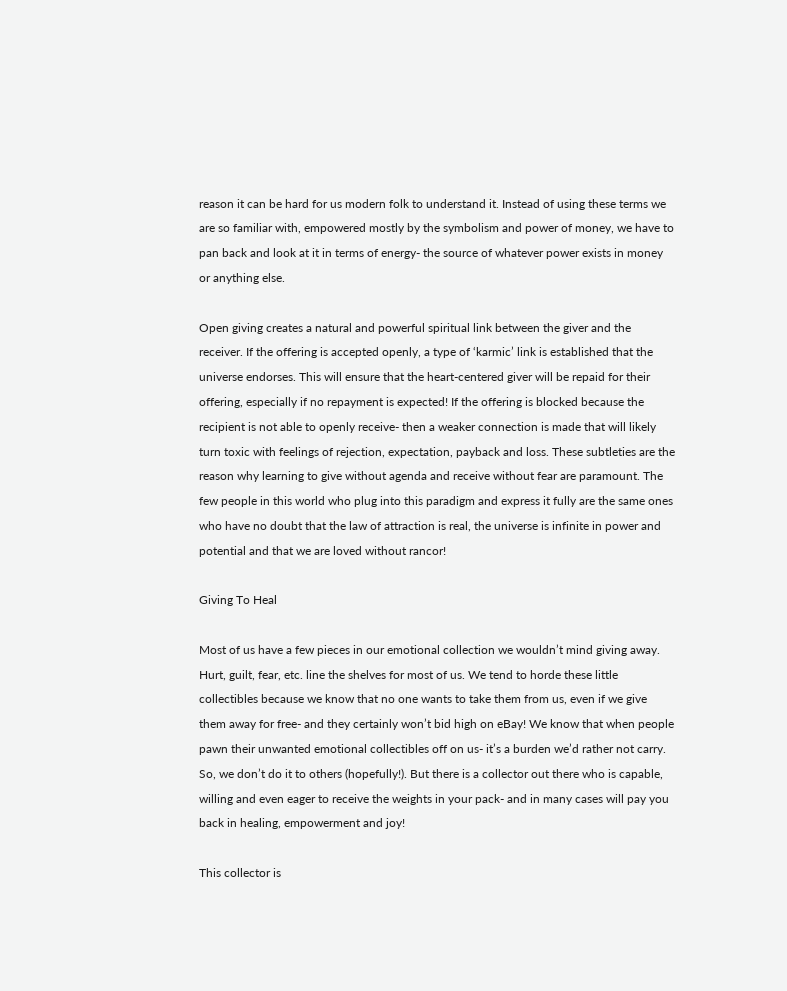reason it can be hard for us modern folk to understand it. Instead of using these terms we are so familiar with, empowered mostly by the symbolism and power of money, we have to pan back and look at it in terms of energy- the source of whatever power exists in money or anything else.

Open giving creates a natural and powerful spiritual link between the giver and the receiver. If the offering is accepted openly, a type of ‘karmic’ link is established that the universe endorses. This will ensure that the heart-centered giver will be repaid for their offering, especially if no repayment is expected! If the offering is blocked because the recipient is not able to openly receive- then a weaker connection is made that will likely turn toxic with feelings of rejection, expectation, payback and loss. These subtleties are the reason why learning to give without agenda and receive without fear are paramount. The few people in this world who plug into this paradigm and express it fully are the same ones who have no doubt that the law of attraction is real, the universe is infinite in power and potential and that we are loved without rancor!

Giving To Heal

Most of us have a few pieces in our emotional collection we wouldn’t mind giving away. Hurt, guilt, fear, etc. line the shelves for most of us. We tend to horde these little collectibles because we know that no one wants to take them from us, even if we give them away for free- and they certainly won’t bid high on eBay! We know that when people pawn their unwanted emotional collectibles off on us- it’s a burden we’d rather not carry. So, we don’t do it to others (hopefully!). But there is a collector out there who is capable, willing and even eager to receive the weights in your pack- and in many cases will pay you back in healing, empowerment and joy!

This collector is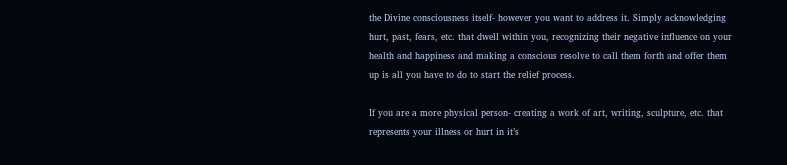the Divine consciousness itself- however you want to address it. Simply acknowledging hurt, past, fears, etc. that dwell within you, recognizing their negative influence on your health and happiness and making a conscious resolve to call them forth and offer them up is all you have to do to start the relief process.

If you are a more physical person- creating a work of art, writing, sculpture, etc. that represents your illness or hurt in it’s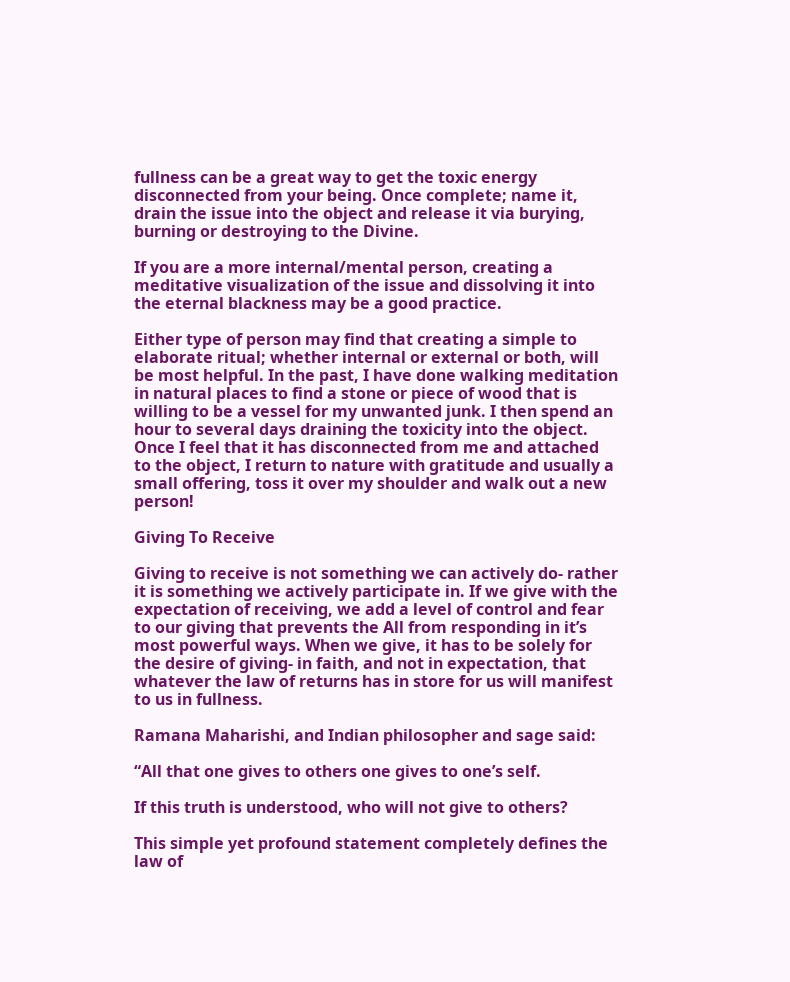fullness can be a great way to get the toxic energy disconnected from your being. Once complete; name it, drain the issue into the object and release it via burying, burning or destroying to the Divine.

If you are a more internal/mental person, creating a meditative visualization of the issue and dissolving it into the eternal blackness may be a good practice.

Either type of person may find that creating a simple to elaborate ritual; whether internal or external or both, will be most helpful. In the past, I have done walking meditation in natural places to find a stone or piece of wood that is willing to be a vessel for my unwanted junk. I then spend an hour to several days draining the toxicity into the object. Once I feel that it has disconnected from me and attached to the object, I return to nature with gratitude and usually a small offering, toss it over my shoulder and walk out a new person!

Giving To Receive

Giving to receive is not something we can actively do- rather it is something we actively participate in. If we give with the expectation of receiving, we add a level of control and fear to our giving that prevents the All from responding in it’s most powerful ways. When we give, it has to be solely for the desire of giving- in faith, and not in expectation, that whatever the law of returns has in store for us will manifest to us in fullness.

Ramana Maharishi, and Indian philosopher and sage said:

“All that one gives to others one gives to one’s self.

If this truth is understood, who will not give to others?

This simple yet profound statement completely defines the law of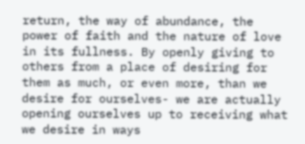return, the way of abundance, the power of faith and the nature of love in its fullness. By openly giving to others from a place of desiring for them as much, or even more, than we desire for ourselves- we are actually opening ourselves up to receiving what we desire in ways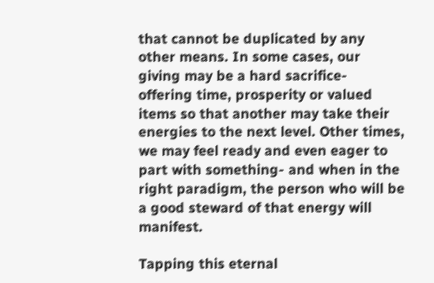that cannot be duplicated by any other means. In some cases, our giving may be a hard sacrifice- offering time, prosperity or valued items so that another may take their energies to the next level. Other times, we may feel ready and even eager to part with something- and when in the right paradigm, the person who will be a good steward of that energy will manifest.

Tapping this eternal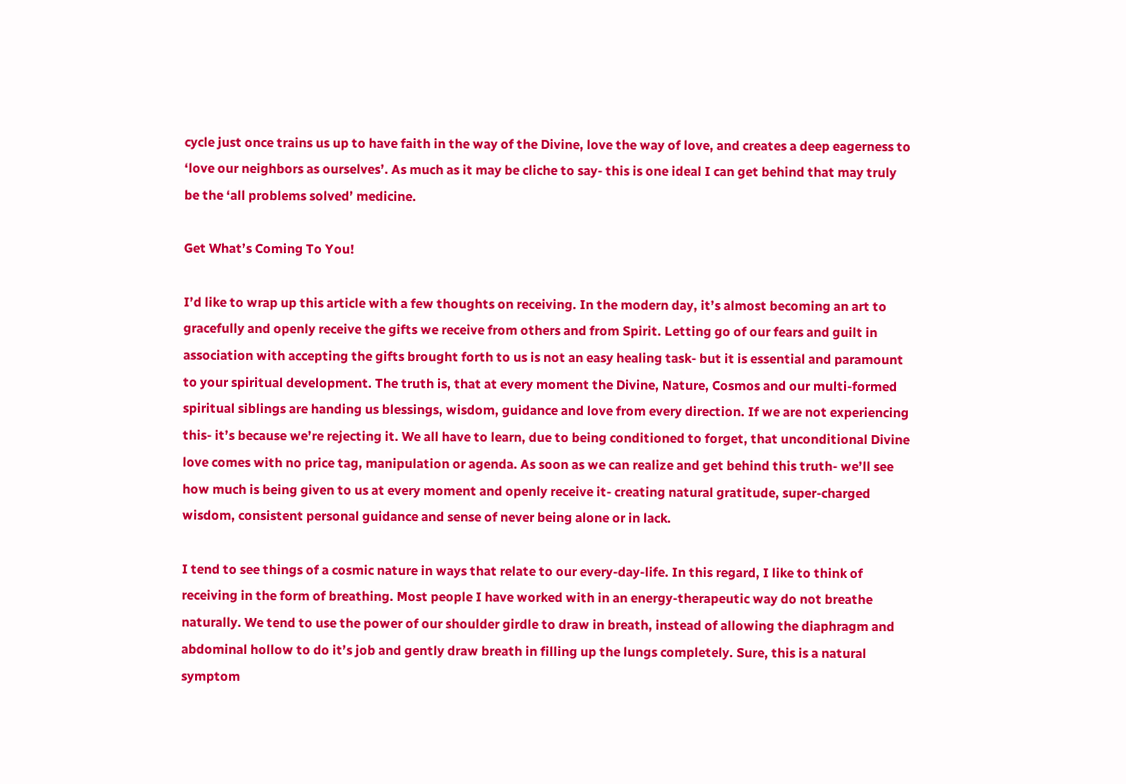cycle just once trains us up to have faith in the way of the Divine, love the way of love, and creates a deep eagerness to ‘love our neighbors as ourselves’. As much as it may be cliche to say- this is one ideal I can get behind that may truly be the ‘all problems solved’ medicine.

Get What’s Coming To You!

I’d like to wrap up this article with a few thoughts on receiving. In the modern day, it’s almost becoming an art to gracefully and openly receive the gifts we receive from others and from Spirit. Letting go of our fears and guilt in association with accepting the gifts brought forth to us is not an easy healing task- but it is essential and paramount to your spiritual development. The truth is, that at every moment the Divine, Nature, Cosmos and our multi-formed spiritual siblings are handing us blessings, wisdom, guidance and love from every direction. If we are not experiencing this- it’s because we’re rejecting it. We all have to learn, due to being conditioned to forget, that unconditional Divine love comes with no price tag, manipulation or agenda. As soon as we can realize and get behind this truth- we’ll see how much is being given to us at every moment and openly receive it- creating natural gratitude, super-charged wisdom, consistent personal guidance and sense of never being alone or in lack.

I tend to see things of a cosmic nature in ways that relate to our every-day-life. In this regard, I like to think of receiving in the form of breathing. Most people I have worked with in an energy-therapeutic way do not breathe naturally. We tend to use the power of our shoulder girdle to draw in breath, instead of allowing the diaphragm and abdominal hollow to do it’s job and gently draw breath in filling up the lungs completely. Sure, this is a natural symptom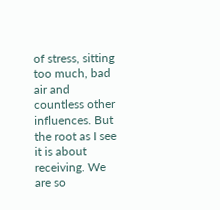of stress, sitting too much, bad air and countless other influences. But the root as I see it is about receiving. We are so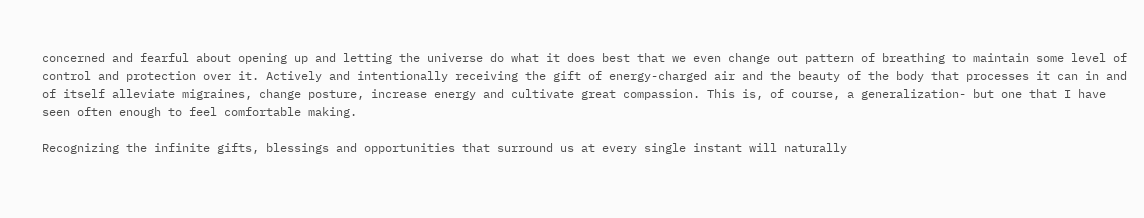concerned and fearful about opening up and letting the universe do what it does best that we even change out pattern of breathing to maintain some level of control and protection over it. Actively and intentionally receiving the gift of energy-charged air and the beauty of the body that processes it can in and of itself alleviate migraines, change posture, increase energy and cultivate great compassion. This is, of course, a generalization- but one that I have seen often enough to feel comfortable making.

Recognizing the infinite gifts, blessings and opportunities that surround us at every single instant will naturally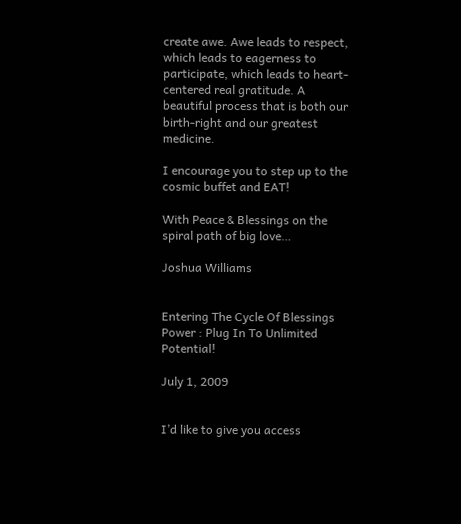create awe. Awe leads to respect, which leads to eagerness to participate, which leads to heart-centered real gratitude. A beautiful process that is both our birth-right and our greatest medicine.

I encourage you to step up to the cosmic buffet and EAT!

With Peace & Blessings on the spiral path of big love…

Joshua Williams


Entering The Cycle Of Blessings Power : Plug In To Unlimited Potential!

July 1, 2009


I’d like to give you access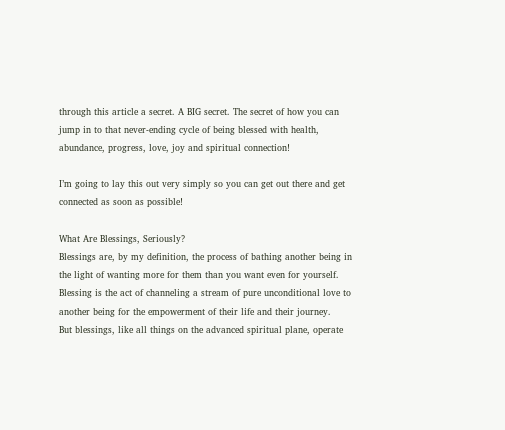through this article a secret. A BIG secret. The secret of how you can jump in to that never-ending cycle of being blessed with health, abundance, progress, love, joy and spiritual connection!

I’m going to lay this out very simply so you can get out there and get connected as soon as possible!

What Are Blessings, Seriously?
Blessings are, by my definition, the process of bathing another being in the light of wanting more for them than you want even for yourself. Blessing is the act of channeling a stream of pure unconditional love to another being for the empowerment of their life and their journey.
But blessings, like all things on the advanced spiritual plane, operate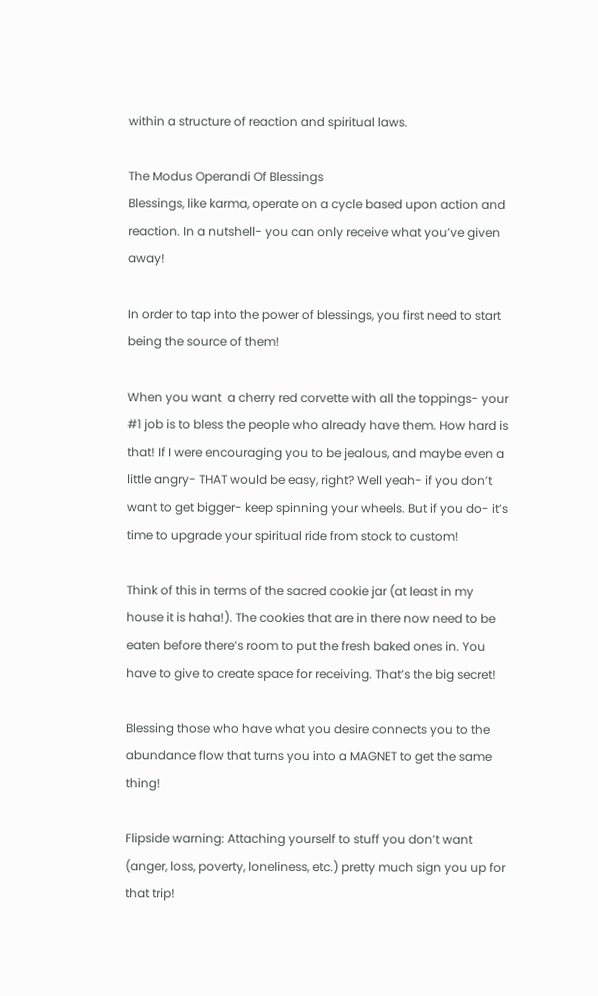within a structure of reaction and spiritual laws.

The Modus Operandi Of Blessings
Blessings, like karma, operate on a cycle based upon action and reaction. In a nutshell- you can only receive what you’ve given away!

In order to tap into the power of blessings, you first need to start being the source of them!

When you want  a cherry red corvette with all the toppings- your #1 job is to bless the people who already have them. How hard is that! If I were encouraging you to be jealous, and maybe even a little angry- THAT would be easy, right? Well yeah- if you don’t want to get bigger- keep spinning your wheels. But if you do- it’s time to upgrade your spiritual ride from stock to custom!

Think of this in terms of the sacred cookie jar (at least in my house it is haha!). The cookies that are in there now need to be eaten before there’s room to put the fresh baked ones in. You have to give to create space for receiving. That’s the big secret!

Blessing those who have what you desire connects you to the abundance flow that turns you into a MAGNET to get the same thing!

Flipside warning: Attaching yourself to stuff you don’t want (anger, loss, poverty, loneliness, etc.) pretty much sign you up for that trip!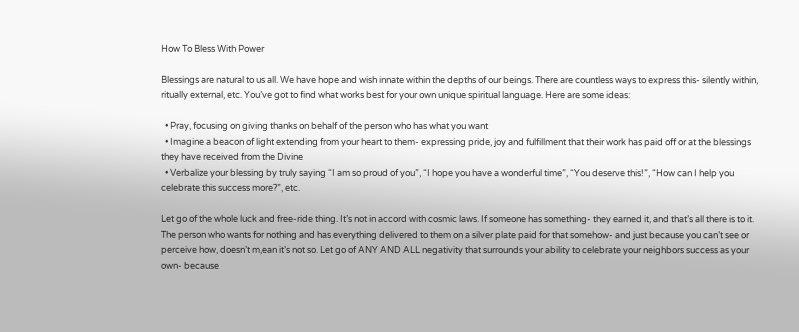How To Bless With Power

Blessings are natural to us all. We have hope and wish innate within the depths of our beings. There are countless ways to express this- silently within, ritually external, etc. You’ve got to find what works best for your own unique spiritual language. Here are some ideas:

  • Pray, focusing on giving thanks on behalf of the person who has what you want
  • Imagine a beacon of light extending from your heart to them- expressing pride, joy and fulfillment that their work has paid off or at the blessings they have received from the Divine
  • Verbalize your blessing by truly saying “I am so proud of you”, “I hope you have a wonderful time”, “You deserve this!”, “How can I help you celebrate this success more?”, etc.

Let go of the whole luck and free-ride thing. It’s not in accord with cosmic laws. If someone has something- they earned it, and that’s all there is to it. The person who wants for nothing and has everything delivered to them on a silver plate paid for that somehow- and just because you can’t see or perceive how, doesn’t m,ean it’s not so. Let go of ANY AND ALL negativity that surrounds your ability to celebrate your neighbors success as your own- because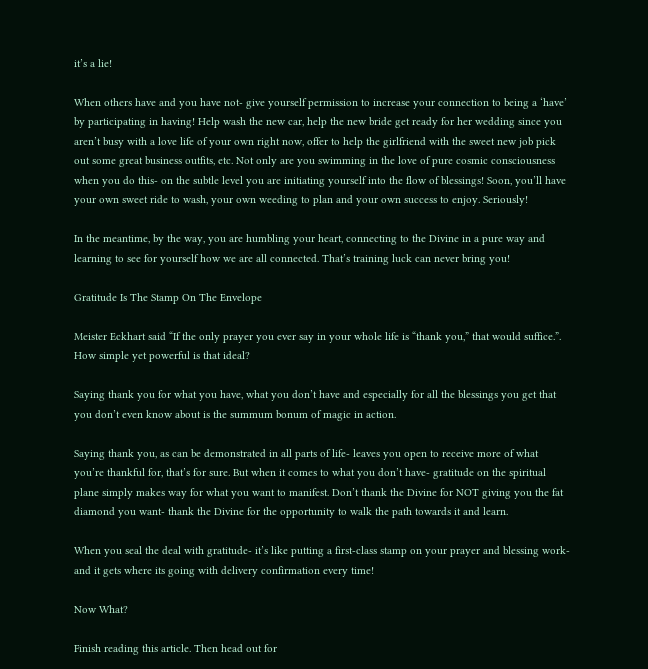it’s a lie!

When others have and you have not- give yourself permission to increase your connection to being a ‘have’ by participating in having! Help wash the new car, help the new bride get ready for her wedding since you aren’t busy with a love life of your own right now, offer to help the girlfriend with the sweet new job pick out some great business outfits, etc. Not only are you swimming in the love of pure cosmic consciousness when you do this- on the subtle level you are initiating yourself into the flow of blessings! Soon, you’ll have your own sweet ride to wash, your own weeding to plan and your own success to enjoy. Seriously!

In the meantime, by the way, you are humbling your heart, connecting to the Divine in a pure way and learning to see for yourself how we are all connected. That’s training luck can never bring you!

Gratitude Is The Stamp On The Envelope

Meister Eckhart said “If the only prayer you ever say in your whole life is “thank you,” that would suffice.”. How simple yet powerful is that ideal?

Saying thank you for what you have, what you don’t have and especially for all the blessings you get that you don’t even know about is the summum bonum of magic in action.

Saying thank you, as can be demonstrated in all parts of life- leaves you open to receive more of what you’re thankful for, that’s for sure. But when it comes to what you don’t have- gratitude on the spiritual plane simply makes way for what you want to manifest. Don’t thank the Divine for NOT giving you the fat diamond you want- thank the Divine for the opportunity to walk the path towards it and learn.

When you seal the deal with gratitude- it’s like putting a first-class stamp on your prayer and blessing work- and it gets where its going with delivery confirmation every time!

Now What?

Finish reading this article. Then head out for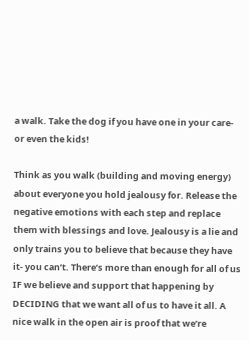a walk. Take the dog if you have one in your care- or even the kids!

Think as you walk (building and moving energy) about everyone you hold jealousy for. Release the negative emotions with each step and replace them with blessings and love. Jealousy is a lie and only trains you to believe that because they have it- you can’t. There’s more than enough for all of us IF we believe and support that happening by DECIDING that we want all of us to have it all. A nice walk in the open air is proof that we’re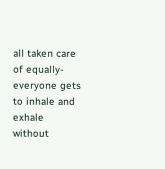all taken care of equally- everyone gets to inhale and exhale without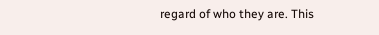regard of who they are. This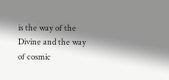is the way of the Divine and the way of cosmic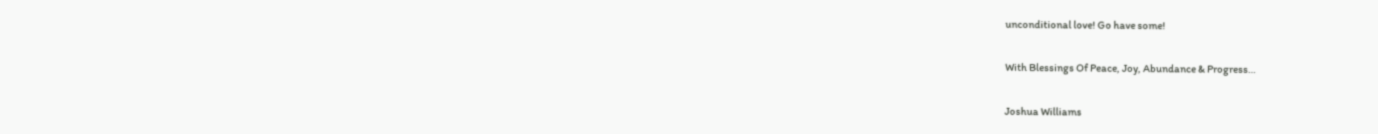unconditional love! Go have some!

With Blessings Of Peace, Joy, Abundance & Progress…

Joshua Williams